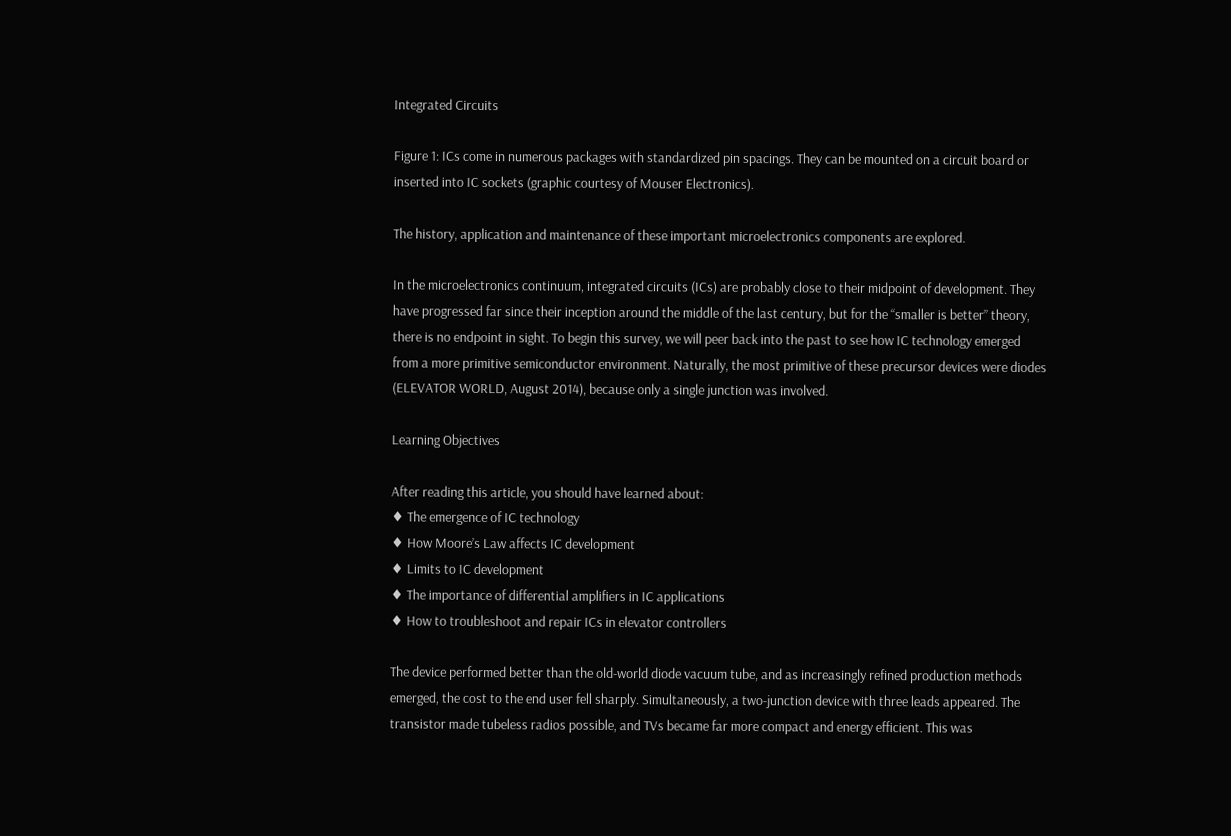Integrated Circuits

Figure 1: ICs come in numerous packages with standardized pin spacings. They can be mounted on a circuit board or inserted into IC sockets (graphic courtesy of Mouser Electronics).

The history, application and maintenance of these important microelectronics components are explored.

In the microelectronics continuum, integrated circuits (ICs) are probably close to their midpoint of development. They have progressed far since their inception around the middle of the last century, but for the “smaller is better” theory, there is no endpoint in sight. To begin this survey, we will peer back into the past to see how IC technology emerged from a more primitive semiconductor environment. Naturally, the most primitive of these precursor devices were diodes (ELEVATOR WORLD, August 2014), because only a single junction was involved.

Learning Objectives

After reading this article, you should have learned about:
♦ The emergence of IC technology
♦ How Moore’s Law affects IC development
♦ Limits to IC development
♦ The importance of differential amplifiers in IC applications
♦ How to troubleshoot and repair ICs in elevator controllers

The device performed better than the old-world diode vacuum tube, and as increasingly refined production methods emerged, the cost to the end user fell sharply. Simultaneously, a two-junction device with three leads appeared. The transistor made tubeless radios possible, and TVs became far more compact and energy efficient. This was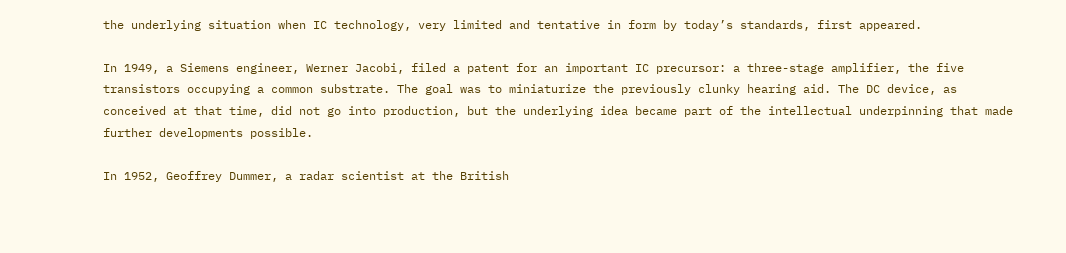the underlying situation when IC technology, very limited and tentative in form by today’s standards, first appeared.

In 1949, a Siemens engineer, Werner Jacobi, filed a patent for an important IC precursor: a three-stage amplifier, the five transistors occupying a common substrate. The goal was to miniaturize the previously clunky hearing aid. The DC device, as conceived at that time, did not go into production, but the underlying idea became part of the intellectual underpinning that made further developments possible.

In 1952, Geoffrey Dummer, a radar scientist at the British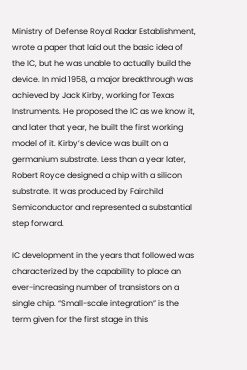Ministry of Defense Royal Radar Establishment, wrote a paper that laid out the basic idea of the IC, but he was unable to actually build the device. In mid 1958, a major breakthrough was achieved by Jack Kirby, working for Texas Instruments. He proposed the IC as we know it, and later that year, he built the first working model of it. Kirby’s device was built on a germanium substrate. Less than a year later, Robert Royce designed a chip with a silicon substrate. It was produced by Fairchild Semiconductor and represented a substantial step forward.

IC development in the years that followed was characterized by the capability to place an ever-increasing number of transistors on a single chip. “Small-scale integration” is the term given for the first stage in this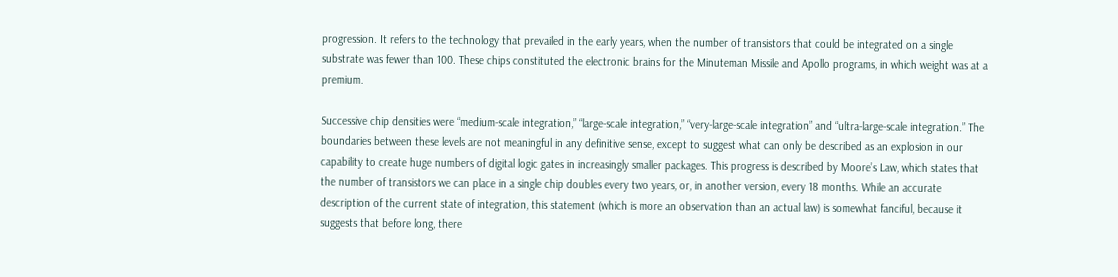progression. It refers to the technology that prevailed in the early years, when the number of transistors that could be integrated on a single substrate was fewer than 100. These chips constituted the electronic brains for the Minuteman Missile and Apollo programs, in which weight was at a premium.

Successive chip densities were “medium-scale integration,” “large-scale integration,” “very-large-scale integration” and “ultra-large-scale integration.” The boundaries between these levels are not meaningful in any definitive sense, except to suggest what can only be described as an explosion in our capability to create huge numbers of digital logic gates in increasingly smaller packages. This progress is described by Moore’s Law, which states that the number of transistors we can place in a single chip doubles every two years, or, in another version, every 18 months. While an accurate description of the current state of integration, this statement (which is more an observation than an actual law) is somewhat fanciful, because it suggests that before long, there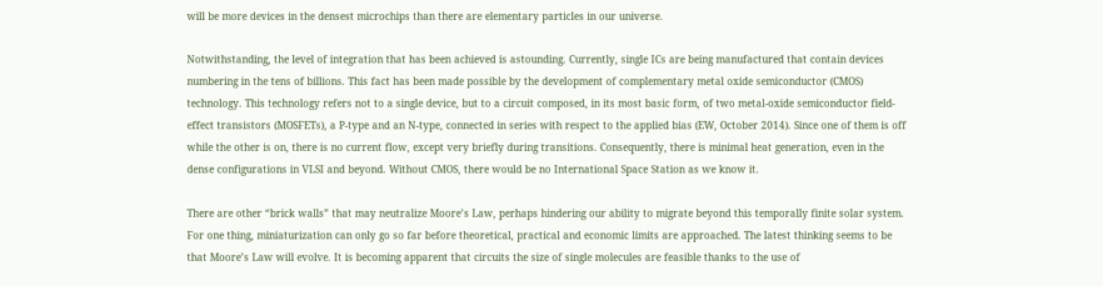will be more devices in the densest microchips than there are elementary particles in our universe.

Notwithstanding, the level of integration that has been achieved is astounding. Currently, single ICs are being manufactured that contain devices numbering in the tens of billions. This fact has been made possible by the development of complementary metal oxide semiconductor (CMOS) technology. This technology refers not to a single device, but to a circuit composed, in its most basic form, of two metal-oxide semiconductor field-effect transistors (MOSFETs), a P-type and an N-type, connected in series with respect to the applied bias (EW, October 2014). Since one of them is off while the other is on, there is no current flow, except very briefly during transitions. Consequently, there is minimal heat generation, even in the dense configurations in VLSI and beyond. Without CMOS, there would be no International Space Station as we know it.

There are other “brick walls” that may neutralize Moore’s Law, perhaps hindering our ability to migrate beyond this temporally finite solar system. For one thing, miniaturization can only go so far before theoretical, practical and economic limits are approached. The latest thinking seems to be that Moore’s Law will evolve. It is becoming apparent that circuits the size of single molecules are feasible thanks to the use of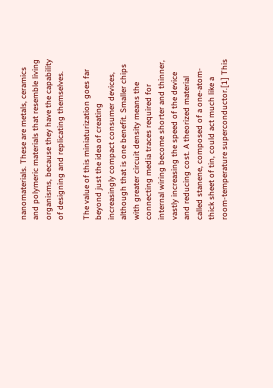nanomaterials. These are metals, ceramics and polymeric materials that resemble living organisms, because they have the capability of designing and replicating themselves.

The value of this miniaturization goes far beyond just the idea of creating increasingly compact consumer devices, although that is one benefit. Smaller chips with greater circuit density means the connecting media traces required for internal wiring become shorter and thinner, vastly increasing the speed of the device and reducing cost. A theorized material called stanene, composed of a one-atom-thick sheet of tin, could act much like a room-temperature superconductor.[1] This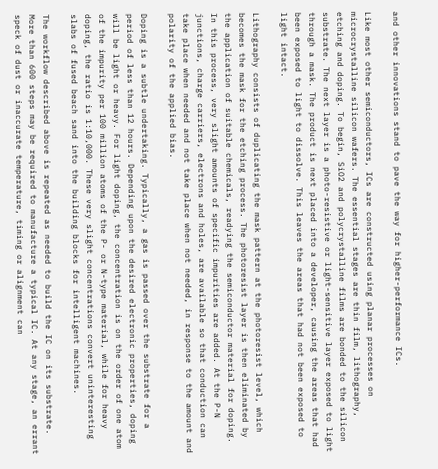and other innovations stand to pave the way for higher-performance ICs.

Like most other semiconductors, ICs are constructed using planar processes on microcrystalline silicon wafers. The essential stages are thin film, lithography, etching and doping. To begin, SiO2 and polycrystalline films are bonded to the silicon substrate. The next layer is a photo-resistive or light-sensitive layer exposed to light through a mask. The product is next placed into a developer, causing the areas that had been exposed to light to dissolve. This leaves the areas that had not been exposed to light intact.

Lithography consists of duplicating the mask pattern at the photoresist level, which becomes the mask for the etching process. The photoresist layer is then eliminated by the application of suitable chemicals, readying the semiconductor material for doping. In this process, very slight amounts of specific impurities are added. At the P-N junctions, charge carriers, electrons and holes, are available so that conduction can take place when needed and not take place when not needed, in response to the amount and polarity of the applied bias.

Doping is a subtle undertaking. Typically, a gas is passed over the substrate for a period of less than 12 hours. Depending upon the desired electronic properties, doping will be light or heavy. For light doping, the concentration is on the order of one atom of the impurity per 100 million atoms of the P- or N-type material, while for heavy doping, the ratio is 1:10,000. These very slight concentrations convert uninteresting slabs of fused beach sand into the building blocks for intelligent machines.

The workflow described above is repeated as needed to build the IC on its substrate. More than 600 steps may be required to manufacture a typical IC. At any stage, an errant speck of dust or inaccurate temperature, timing or alignment can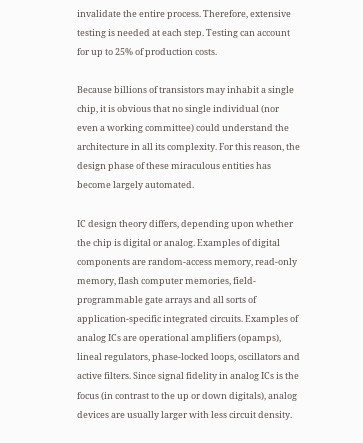invalidate the entire process. Therefore, extensive testing is needed at each step. Testing can account for up to 25% of production costs.

Because billions of transistors may inhabit a single chip, it is obvious that no single individual (nor even a working committee) could understand the architecture in all its complexity. For this reason, the design phase of these miraculous entities has become largely automated.

IC design theory differs, depending upon whether the chip is digital or analog. Examples of digital components are random-access memory, read-only memory, flash computer memories, field-programmable gate arrays and all sorts of application-specific integrated circuits. Examples of analog ICs are operational amplifiers (opamps), lineal regulators, phase-locked loops, oscillators and active filters. Since signal fidelity in analog ICs is the focus (in contrast to the up or down digitals), analog devices are usually larger with less circuit density.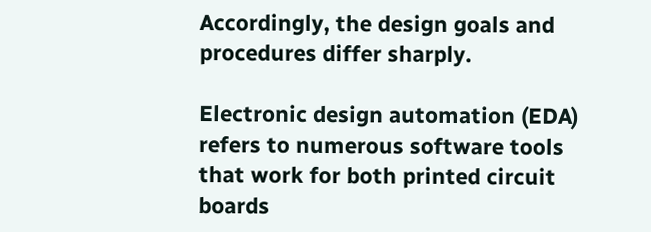Accordingly, the design goals and procedures differ sharply.

Electronic design automation (EDA) refers to numerous software tools that work for both printed circuit boards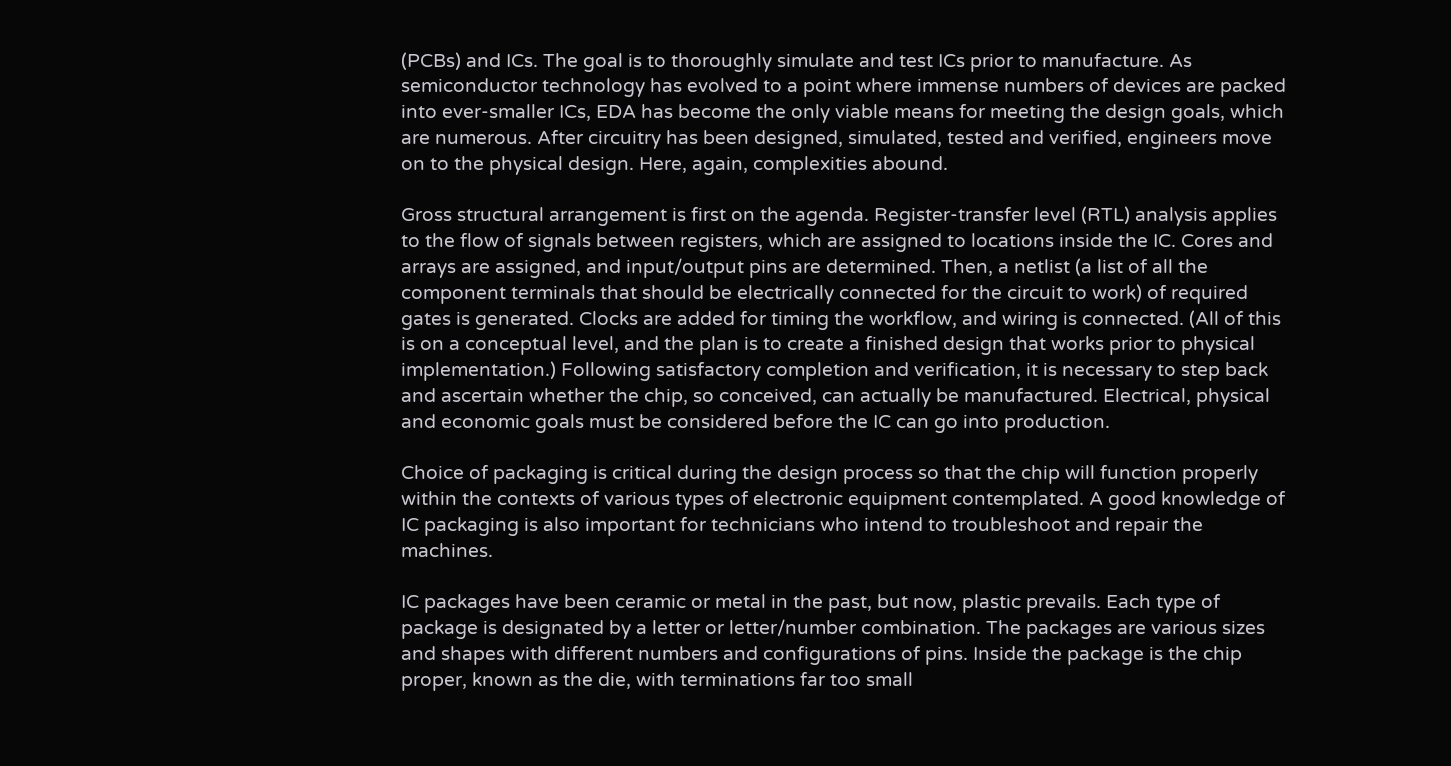(PCBs) and ICs. The goal is to thoroughly simulate and test ICs prior to manufacture. As semiconductor technology has evolved to a point where immense numbers of devices are packed into ever-smaller ICs, EDA has become the only viable means for meeting the design goals, which are numerous. After circuitry has been designed, simulated, tested and verified, engineers move on to the physical design. Here, again, complexities abound.

Gross structural arrangement is first on the agenda. Register-transfer level (RTL) analysis applies to the flow of signals between registers, which are assigned to locations inside the IC. Cores and arrays are assigned, and input/output pins are determined. Then, a netlist (a list of all the component terminals that should be electrically connected for the circuit to work) of required gates is generated. Clocks are added for timing the workflow, and wiring is connected. (All of this is on a conceptual level, and the plan is to create a finished design that works prior to physical implementation.) Following satisfactory completion and verification, it is necessary to step back and ascertain whether the chip, so conceived, can actually be manufactured. Electrical, physical and economic goals must be considered before the IC can go into production.

Choice of packaging is critical during the design process so that the chip will function properly within the contexts of various types of electronic equipment contemplated. A good knowledge of IC packaging is also important for technicians who intend to troubleshoot and repair the machines.

IC packages have been ceramic or metal in the past, but now, plastic prevails. Each type of package is designated by a letter or letter/number combination. The packages are various sizes and shapes with different numbers and configurations of pins. Inside the package is the chip proper, known as the die, with terminations far too small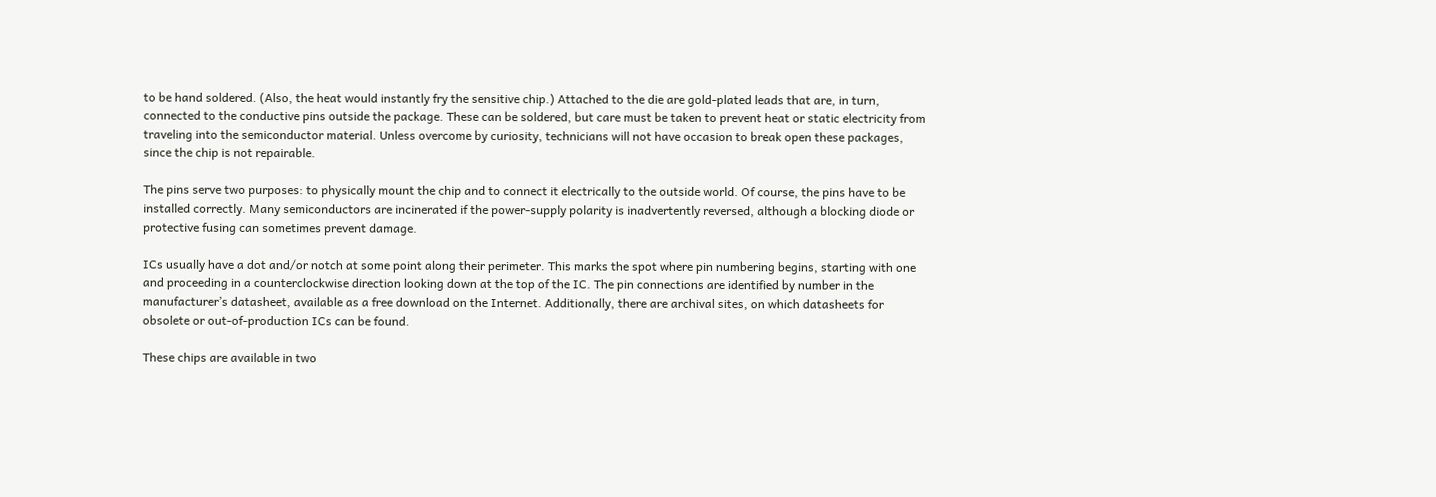to be hand soldered. (Also, the heat would instantly fry the sensitive chip.) Attached to the die are gold-plated leads that are, in turn, connected to the conductive pins outside the package. These can be soldered, but care must be taken to prevent heat or static electricity from traveling into the semiconductor material. Unless overcome by curiosity, technicians will not have occasion to break open these packages, since the chip is not repairable.

The pins serve two purposes: to physically mount the chip and to connect it electrically to the outside world. Of course, the pins have to be installed correctly. Many semiconductors are incinerated if the power-supply polarity is inadvertently reversed, although a blocking diode or protective fusing can sometimes prevent damage.

ICs usually have a dot and/or notch at some point along their perimeter. This marks the spot where pin numbering begins, starting with one and proceeding in a counterclockwise direction looking down at the top of the IC. The pin connections are identified by number in the manufacturer’s datasheet, available as a free download on the Internet. Additionally, there are archival sites, on which datasheets for obsolete or out-of-production ICs can be found.

These chips are available in two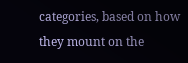categories, based on how they mount on the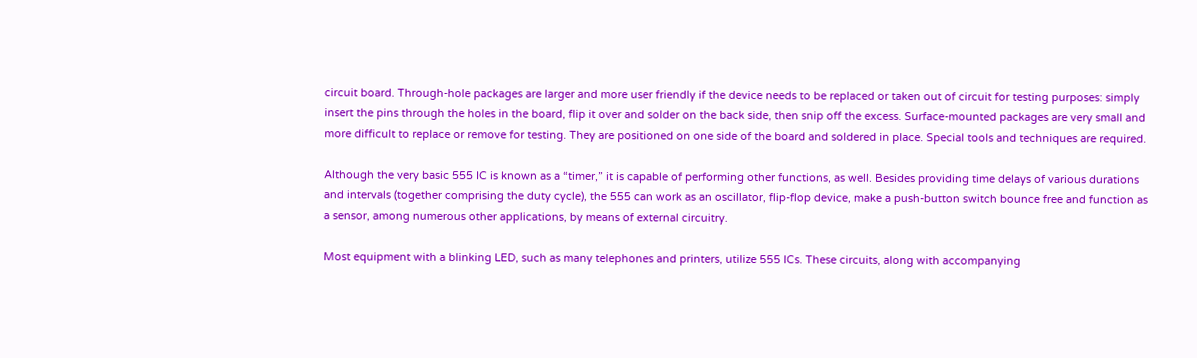circuit board. Through-hole packages are larger and more user friendly if the device needs to be replaced or taken out of circuit for testing purposes: simply insert the pins through the holes in the board, flip it over and solder on the back side, then snip off the excess. Surface-mounted packages are very small and more difficult to replace or remove for testing. They are positioned on one side of the board and soldered in place. Special tools and techniques are required.

Although the very basic 555 IC is known as a “timer,” it is capable of performing other functions, as well. Besides providing time delays of various durations and intervals (together comprising the duty cycle), the 555 can work as an oscillator, flip-flop device, make a push-button switch bounce free and function as a sensor, among numerous other applications, by means of external circuitry.

Most equipment with a blinking LED, such as many telephones and printers, utilize 555 ICs. These circuits, along with accompanying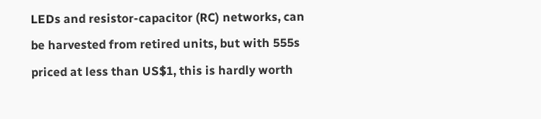LEDs and resistor-capacitor (RC) networks, can be harvested from retired units, but with 555s priced at less than US$1, this is hardly worth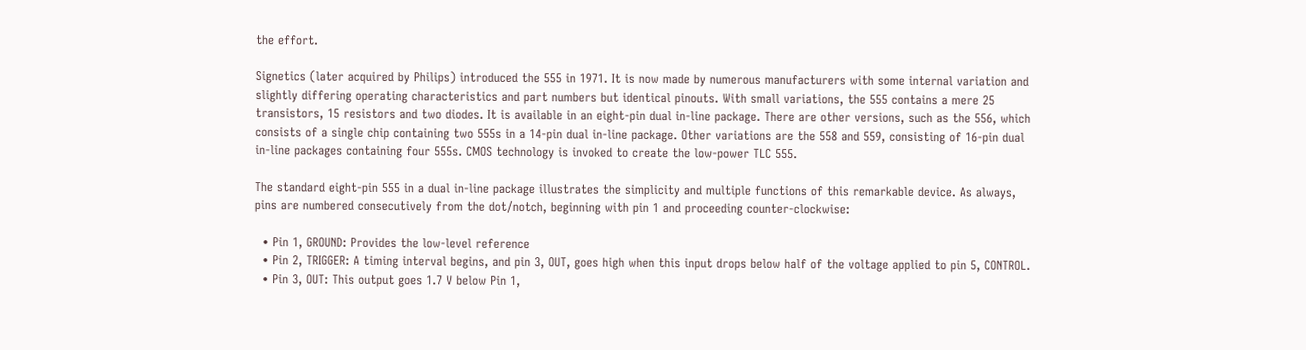the effort.

Signetics (later acquired by Philips) introduced the 555 in 1971. It is now made by numerous manufacturers with some internal variation and slightly differing operating characteristics and part numbers but identical pinouts. With small variations, the 555 contains a mere 25 transistors, 15 resistors and two diodes. It is available in an eight-pin dual in-line package. There are other versions, such as the 556, which consists of a single chip containing two 555s in a 14-pin dual in-line package. Other variations are the 558 and 559, consisting of 16-pin dual in-line packages containing four 555s. CMOS technology is invoked to create the low-power TLC 555.

The standard eight-pin 555 in a dual in-line package illustrates the simplicity and multiple functions of this remarkable device. As always, pins are numbered consecutively from the dot/notch, beginning with pin 1 and proceeding counter-clockwise:

  • Pin 1, GROUND: Provides the low-level reference
  • Pin 2, TRIGGER: A timing interval begins, and pin 3, OUT, goes high when this input drops below half of the voltage applied to pin 5, CONTROL.
  • Pin 3, OUT: This output goes 1.7 V below Pin 1,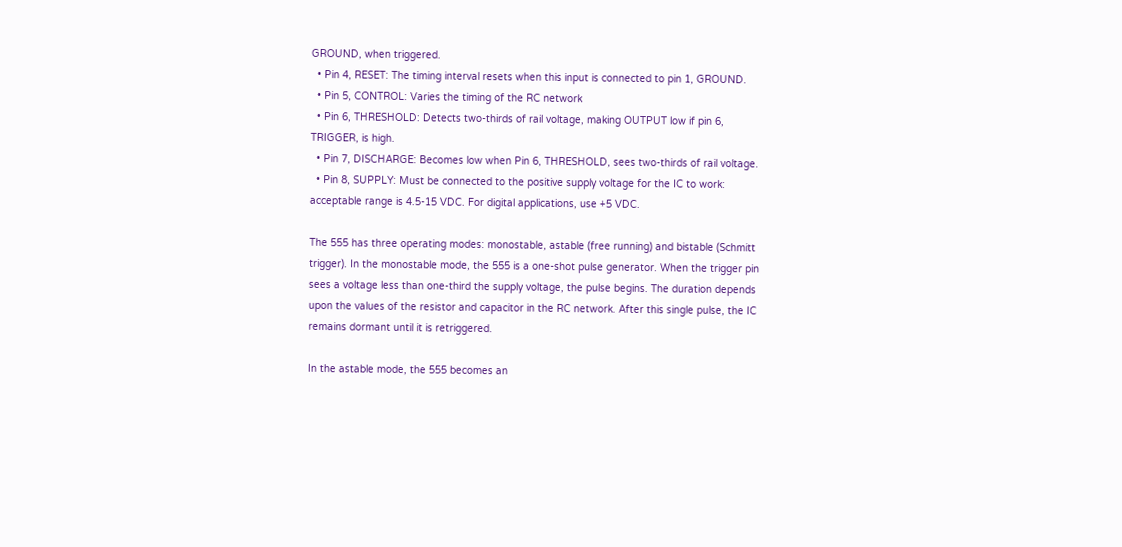GROUND, when triggered.
  • Pin 4, RESET: The timing interval resets when this input is connected to pin 1, GROUND.
  • Pin 5, CONTROL: Varies the timing of the RC network
  • Pin 6, THRESHOLD: Detects two-thirds of rail voltage, making OUTPUT low if pin 6, TRIGGER, is high.
  • Pin 7, DISCHARGE: Becomes low when Pin 6, THRESHOLD, sees two-thirds of rail voltage.
  • Pin 8, SUPPLY: Must be connected to the positive supply voltage for the IC to work: acceptable range is 4.5-15 VDC. For digital applications, use +5 VDC.

The 555 has three operating modes: monostable, astable (free running) and bistable (Schmitt trigger). In the monostable mode, the 555 is a one-shot pulse generator. When the trigger pin sees a voltage less than one-third the supply voltage, the pulse begins. The duration depends upon the values of the resistor and capacitor in the RC network. After this single pulse, the IC remains dormant until it is retriggered.

In the astable mode, the 555 becomes an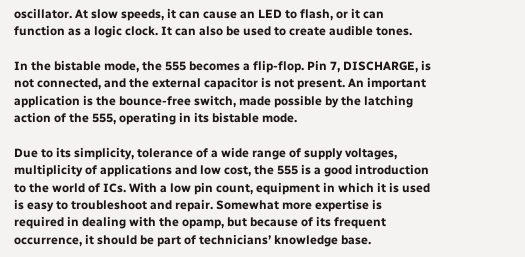oscillator. At slow speeds, it can cause an LED to flash, or it can function as a logic clock. It can also be used to create audible tones.

In the bistable mode, the 555 becomes a flip-flop. Pin 7, DISCHARGE, is not connected, and the external capacitor is not present. An important application is the bounce-free switch, made possible by the latching action of the 555, operating in its bistable mode.

Due to its simplicity, tolerance of a wide range of supply voltages, multiplicity of applications and low cost, the 555 is a good introduction to the world of ICs. With a low pin count, equipment in which it is used is easy to troubleshoot and repair. Somewhat more expertise is required in dealing with the opamp, but because of its frequent occurrence, it should be part of technicians’ knowledge base.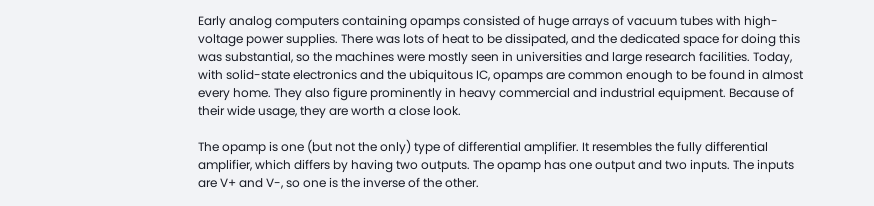Early analog computers containing opamps consisted of huge arrays of vacuum tubes with high-voltage power supplies. There was lots of heat to be dissipated, and the dedicated space for doing this was substantial, so the machines were mostly seen in universities and large research facilities. Today, with solid-state electronics and the ubiquitous IC, opamps are common enough to be found in almost every home. They also figure prominently in heavy commercial and industrial equipment. Because of their wide usage, they are worth a close look.

The opamp is one (but not the only) type of differential amplifier. It resembles the fully differential amplifier, which differs by having two outputs. The opamp has one output and two inputs. The inputs are V+ and V-, so one is the inverse of the other.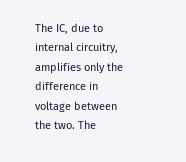The IC, due to internal circuitry, amplifies only the difference in voltage between the two. The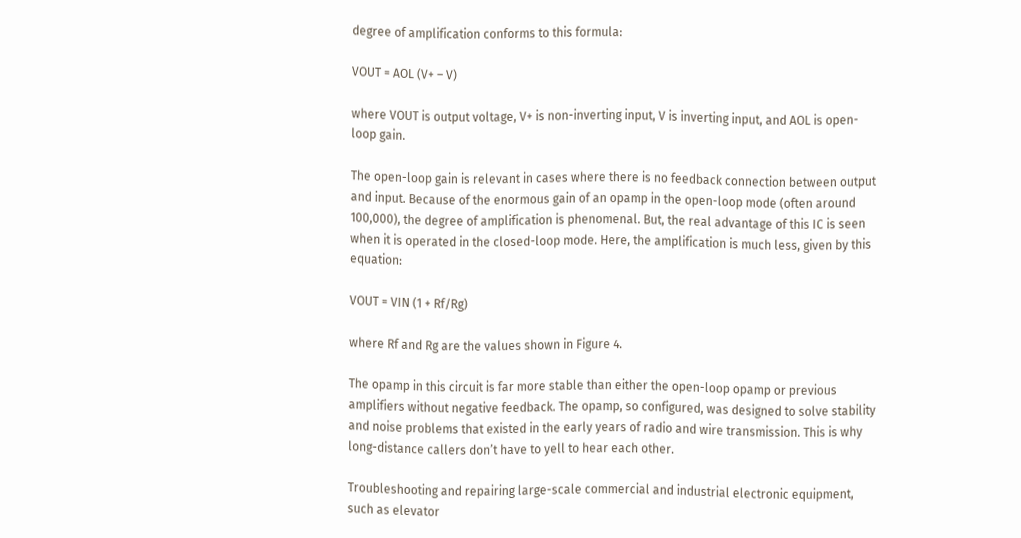degree of amplification conforms to this formula:

VOUT = AOL (V+ – V)

where VOUT is output voltage, V+ is non-inverting input, V is inverting input, and AOL is open-loop gain.

The open-loop gain is relevant in cases where there is no feedback connection between output and input. Because of the enormous gain of an opamp in the open-loop mode (often around 100,000), the degree of amplification is phenomenal. But, the real advantage of this IC is seen when it is operated in the closed-loop mode. Here, the amplification is much less, given by this equation:

VOUT = VIN (1 + Rf/Rg)

where Rf and Rg are the values shown in Figure 4.

The opamp in this circuit is far more stable than either the open-loop opamp or previous amplifiers without negative feedback. The opamp, so configured, was designed to solve stability and noise problems that existed in the early years of radio and wire transmission. This is why long-distance callers don’t have to yell to hear each other.

Troubleshooting and repairing large-scale commercial and industrial electronic equipment, such as elevator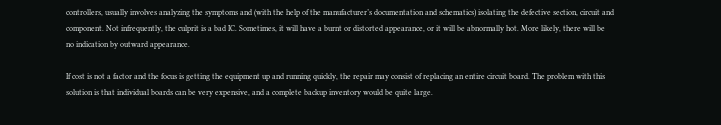controllers, usually involves analyzing the symptoms and (with the help of the manufacturer’s documentation and schematics) isolating the defective section, circuit and component. Not infrequently, the culprit is a bad IC. Sometimes, it will have a burnt or distorted appearance, or it will be abnormally hot. More likely, there will be no indication by outward appearance.

If cost is not a factor and the focus is getting the equipment up and running quickly, the repair may consist of replacing an entire circuit board. The problem with this solution is that individual boards can be very expensive, and a complete backup inventory would be quite large.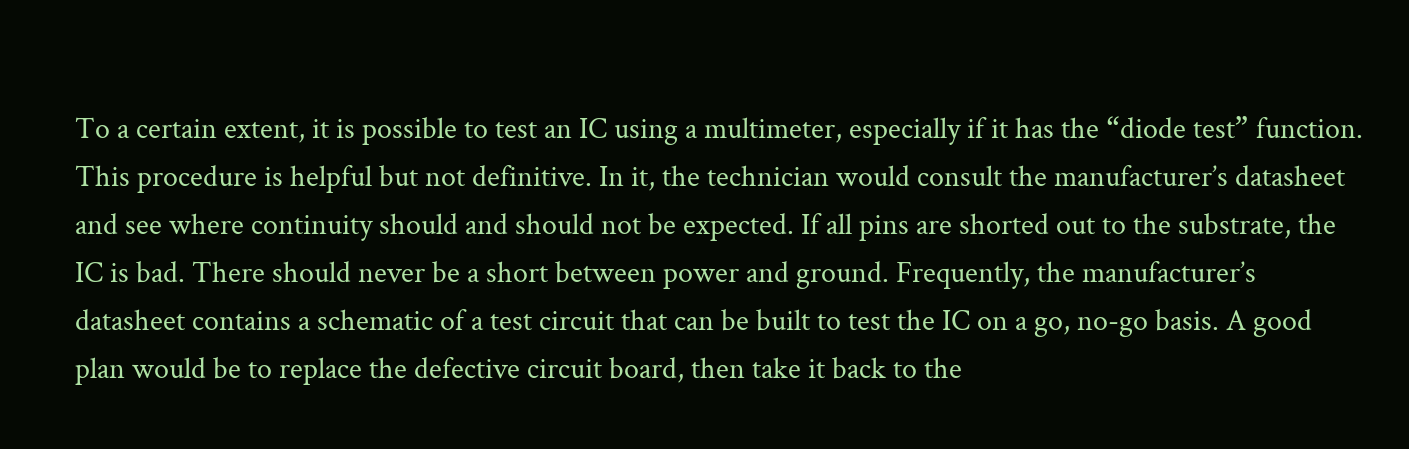To a certain extent, it is possible to test an IC using a multimeter, especially if it has the “diode test” function. This procedure is helpful but not definitive. In it, the technician would consult the manufacturer’s datasheet and see where continuity should and should not be expected. If all pins are shorted out to the substrate, the IC is bad. There should never be a short between power and ground. Frequently, the manufacturer’s datasheet contains a schematic of a test circuit that can be built to test the IC on a go, no-go basis. A good plan would be to replace the defective circuit board, then take it back to the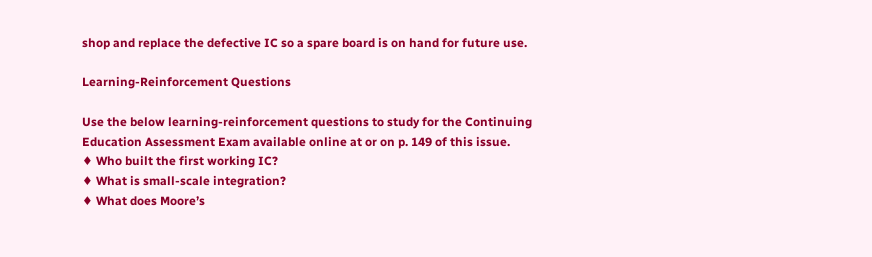shop and replace the defective IC so a spare board is on hand for future use.

Learning-Reinforcement Questions

Use the below learning-reinforcement questions to study for the Continuing Education Assessment Exam available online at or on p. 149 of this issue.
♦ Who built the first working IC?
♦ What is small-scale integration?
♦ What does Moore’s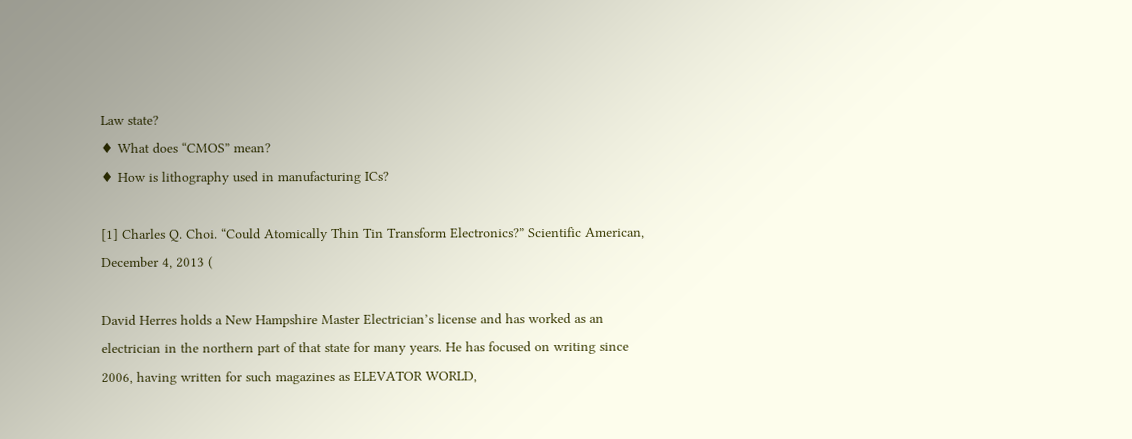Law state?
♦ What does “CMOS” mean?
♦ How is lithography used in manufacturing ICs?

[1] Charles Q. Choi. “Could Atomically Thin Tin Transform Electronics?” Scientific American, December 4, 2013 (

David Herres holds a New Hampshire Master Electrician’s license and has worked as an electrician in the northern part of that state for many years. He has focused on writing since 2006, having written for such magazines as ELEVATOR WORLD,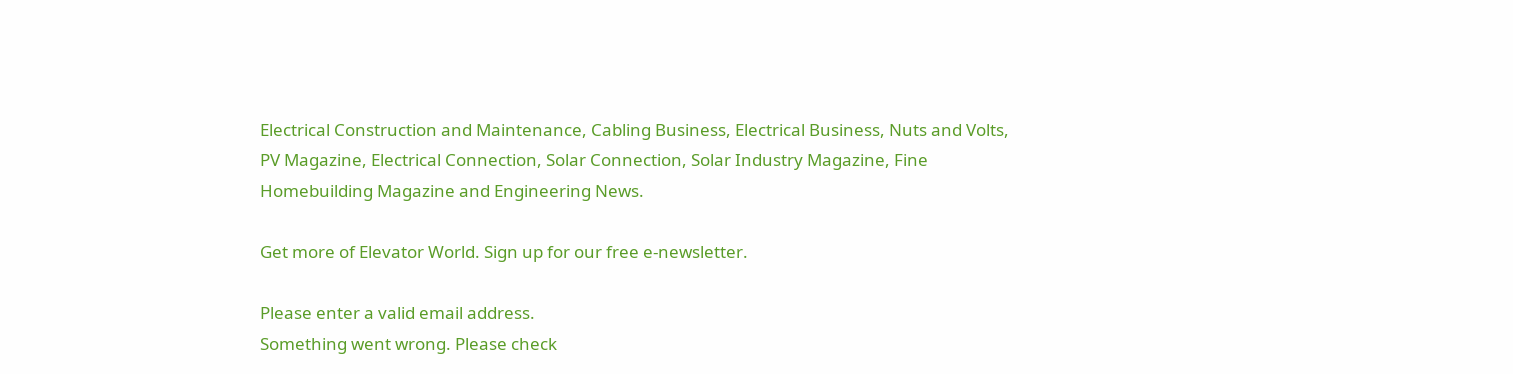Electrical Construction and Maintenance, Cabling Business, Electrical Business, Nuts and Volts, PV Magazine, Electrical Connection, Solar Connection, Solar Industry Magazine, Fine Homebuilding Magazine and Engineering News.

Get more of Elevator World. Sign up for our free e-newsletter.

Please enter a valid email address.
Something went wrong. Please check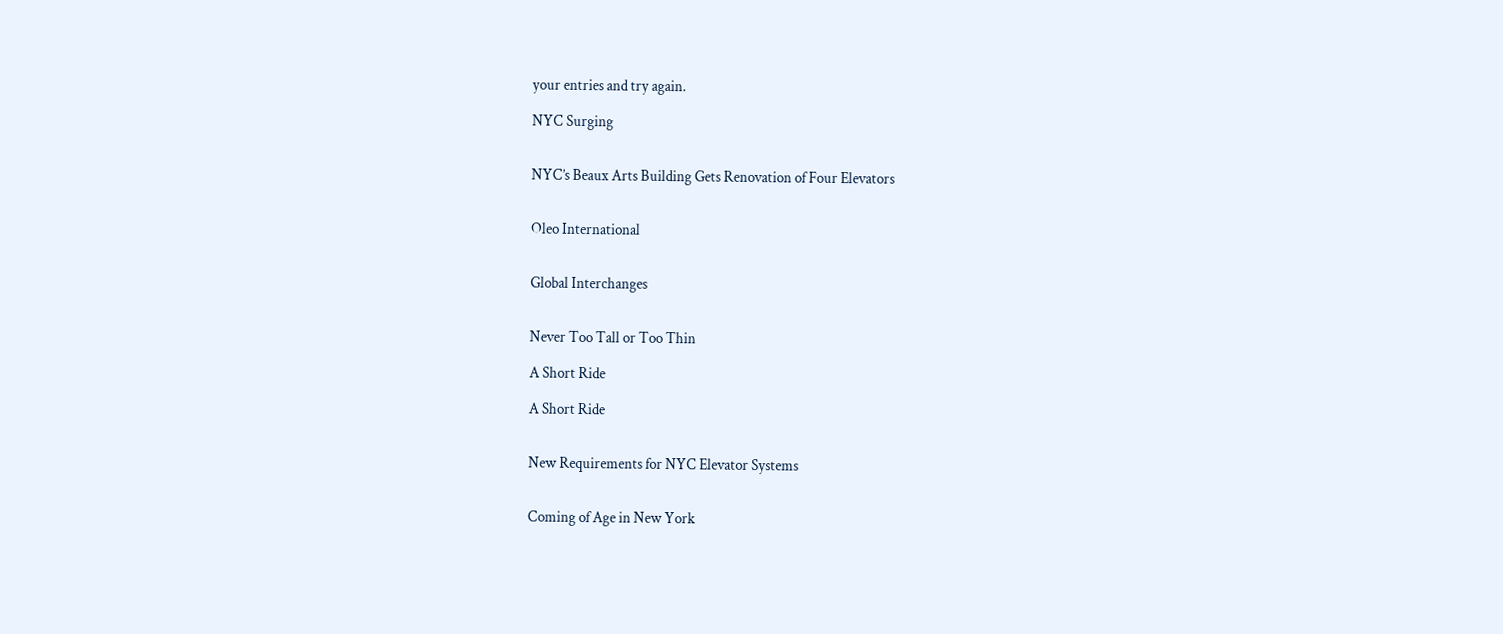your entries and try again.

NYC Surging


NYC’s Beaux Arts Building Gets Renovation of Four Elevators


Oleo International


Global Interchanges


Never Too Tall or Too Thin

A Short Ride

A Short Ride


New Requirements for NYC Elevator Systems


Coming of Age in New York